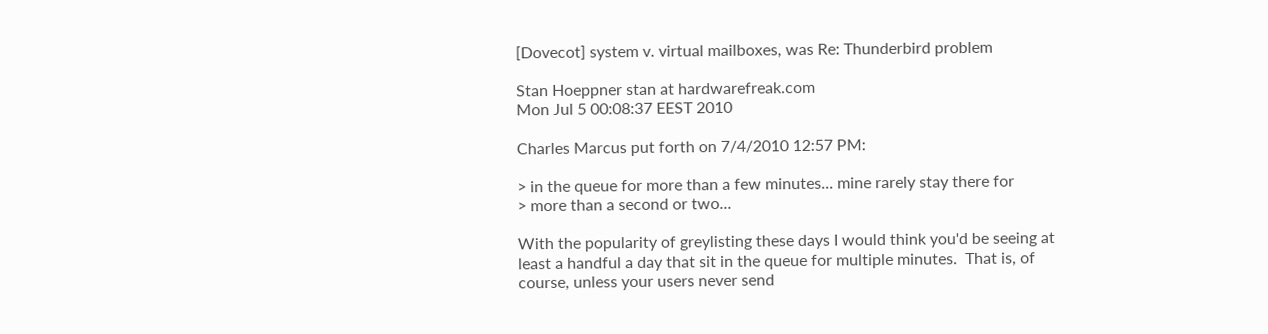[Dovecot] system v. virtual mailboxes, was Re: Thunderbird problem

Stan Hoeppner stan at hardwarefreak.com
Mon Jul 5 00:08:37 EEST 2010

Charles Marcus put forth on 7/4/2010 12:57 PM:

> in the queue for more than a few minutes... mine rarely stay there for
> more than a second or two...

With the popularity of greylisting these days I would think you'd be seeing at
least a handful a day that sit in the queue for multiple minutes.  That is, of
course, unless your users never send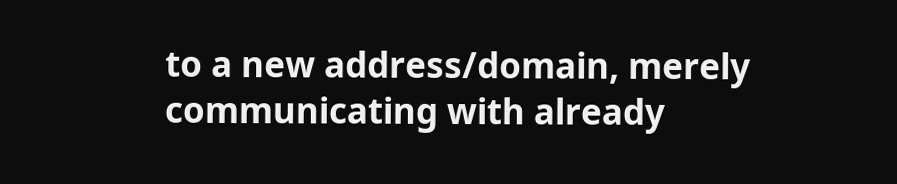to a new address/domain, merely
communicating with already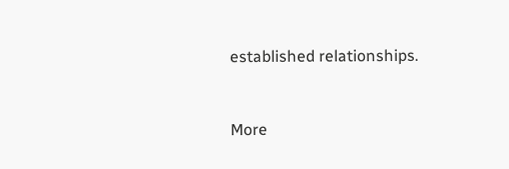established relationships.


More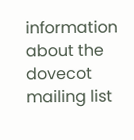information about the dovecot mailing list